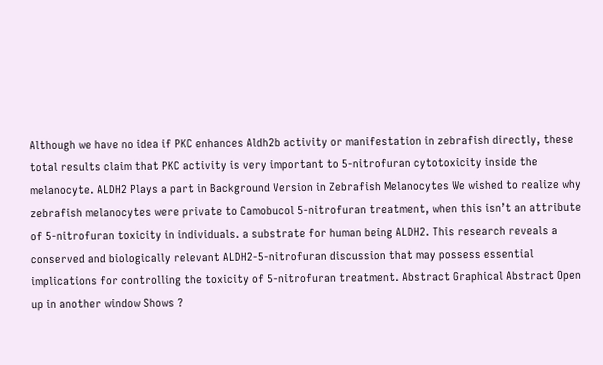Although we have no idea if PKC enhances Aldh2b activity or manifestation in zebrafish directly, these total results claim that PKC activity is very important to 5-nitrofuran cytotoxicity inside the melanocyte. ALDH2 Plays a part in Background Version in Zebrafish Melanocytes We wished to realize why zebrafish melanocytes were private to Camobucol 5-nitrofuran treatment, when this isn’t an attribute of 5-nitrofuran toxicity in individuals. a substrate for human being ALDH2. This research reveals a conserved and biologically relevant ALDH2-5-nitrofuran discussion that may possess essential implications for controlling the toxicity of 5-nitrofuran treatment. Abstract Graphical Abstract Open up in another window Shows ?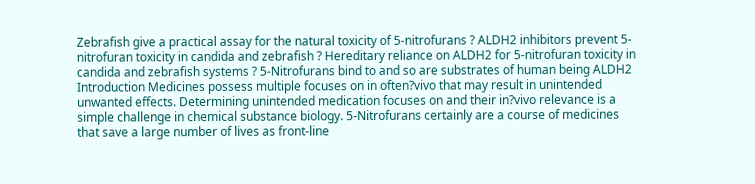Zebrafish give a practical assay for the natural toxicity of 5-nitrofurans ? ALDH2 inhibitors prevent 5-nitrofuran toxicity in candida and zebrafish ? Hereditary reliance on ALDH2 for 5-nitrofuran toxicity in candida and zebrafish systems ? 5-Nitrofurans bind to and so are substrates of human being ALDH2 Introduction Medicines possess multiple focuses on in often?vivo that may result in unintended unwanted effects. Determining unintended medication focuses on and their in?vivo relevance is a simple challenge in chemical substance biology. 5-Nitrofurans certainly are a course of medicines that save a large number of lives as front-line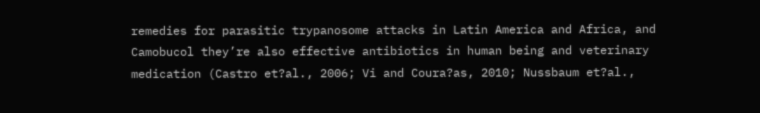remedies for parasitic trypanosome attacks in Latin America and Africa, and Camobucol they’re also effective antibiotics in human being and veterinary medication (Castro et?al., 2006; Vi and Coura?as, 2010; Nussbaum et?al.,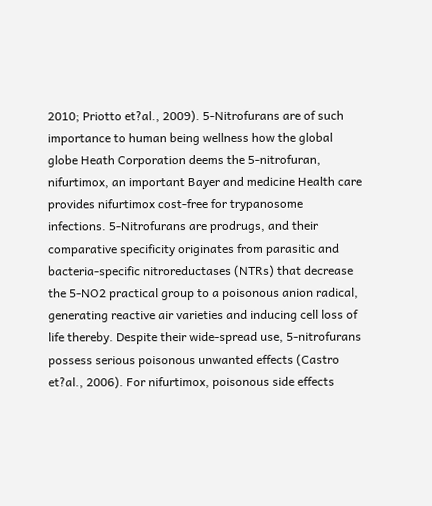2010; Priotto et?al., 2009). 5-Nitrofurans are of such importance to human being wellness how the global globe Heath Corporation deems the 5-nitrofuran, nifurtimox, an important Bayer and medicine Health care provides nifurtimox cost-free for trypanosome infections. 5-Nitrofurans are prodrugs, and their comparative specificity originates from parasitic and bacteria-specific nitroreductases (NTRs) that decrease the 5-NO2 practical group to a poisonous anion radical, generating reactive air varieties and inducing cell loss of life thereby. Despite their wide-spread use, 5-nitrofurans possess serious poisonous unwanted effects (Castro et?al., 2006). For nifurtimox, poisonous side effects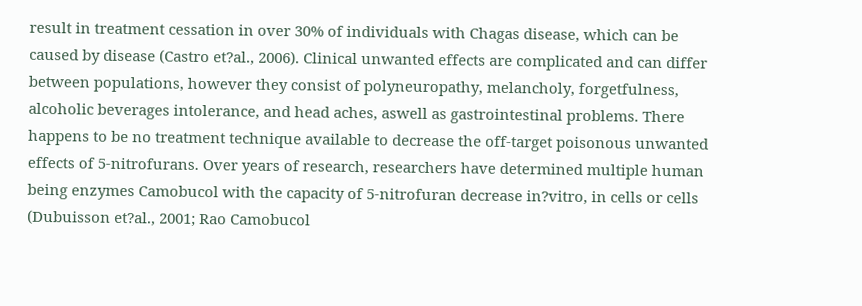result in treatment cessation in over 30% of individuals with Chagas disease, which can be caused by disease (Castro et?al., 2006). Clinical unwanted effects are complicated and can differ between populations, however they consist of polyneuropathy, melancholy, forgetfulness, alcoholic beverages intolerance, and head aches, aswell as gastrointestinal problems. There happens to be no treatment technique available to decrease the off-target poisonous unwanted effects of 5-nitrofurans. Over years of research, researchers have determined multiple human being enzymes Camobucol with the capacity of 5-nitrofuran decrease in?vitro, in cells or cells (Dubuisson et?al., 2001; Rao Camobucol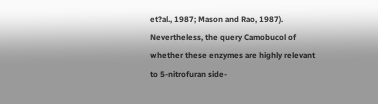et?al., 1987; Mason and Rao, 1987). Nevertheless, the query Camobucol of whether these enzymes are highly relevant to 5-nitrofuran side-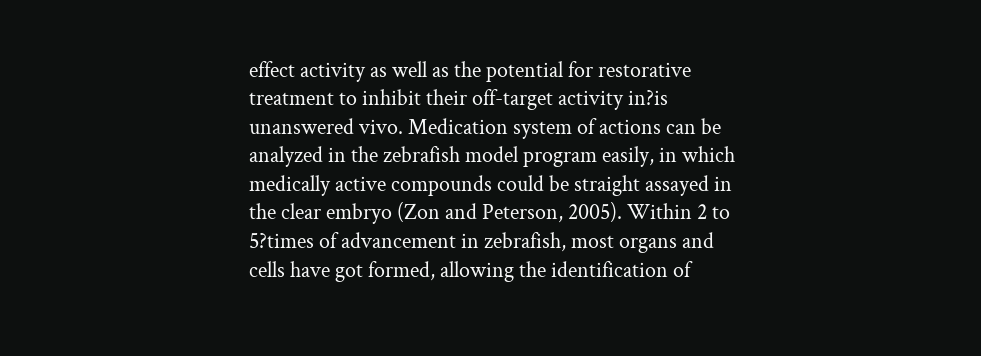effect activity as well as the potential for restorative treatment to inhibit their off-target activity in?is unanswered vivo. Medication system of actions can be analyzed in the zebrafish model program easily, in which medically active compounds could be straight assayed in the clear embryo (Zon and Peterson, 2005). Within 2 to 5?times of advancement in zebrafish, most organs and cells have got formed, allowing the identification of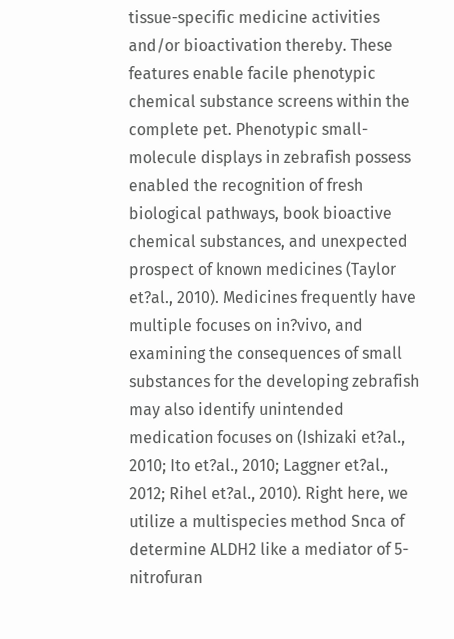tissue-specific medicine activities and/or bioactivation thereby. These features enable facile phenotypic chemical substance screens within the complete pet. Phenotypic small-molecule displays in zebrafish possess enabled the recognition of fresh biological pathways, book bioactive chemical substances, and unexpected prospect of known medicines (Taylor et?al., 2010). Medicines frequently have multiple focuses on in?vivo, and examining the consequences of small substances for the developing zebrafish may also identify unintended medication focuses on (Ishizaki et?al., 2010; Ito et?al., 2010; Laggner et?al., 2012; Rihel et?al., 2010). Right here, we utilize a multispecies method Snca of determine ALDH2 like a mediator of 5-nitrofuran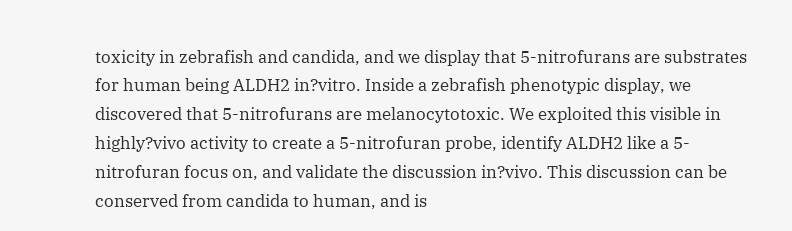toxicity in zebrafish and candida, and we display that 5-nitrofurans are substrates for human being ALDH2 in?vitro. Inside a zebrafish phenotypic display, we discovered that 5-nitrofurans are melanocytotoxic. We exploited this visible in highly?vivo activity to create a 5-nitrofuran probe, identify ALDH2 like a 5-nitrofuran focus on, and validate the discussion in?vivo. This discussion can be conserved from candida to human, and is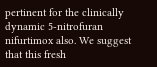pertinent for the clinically dynamic 5-nitrofuran nifurtimox also. We suggest that this fresh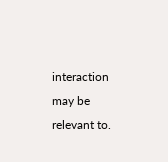interaction may be relevant to.